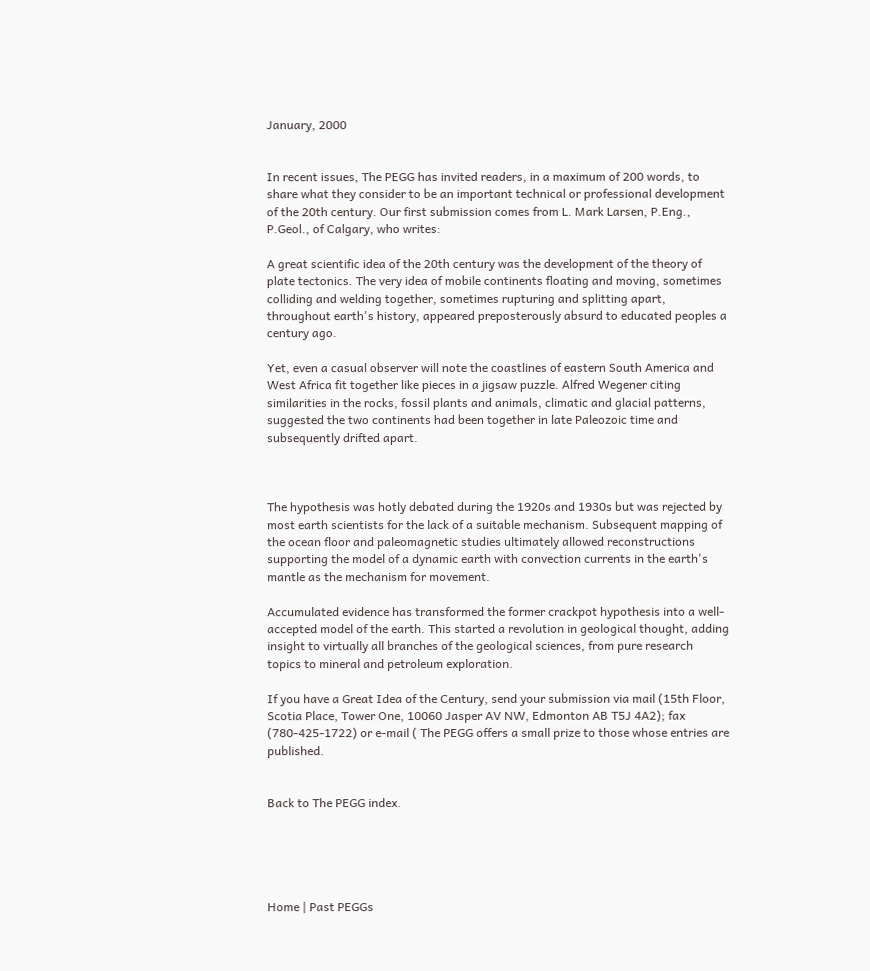January, 2000


In recent issues, The PEGG has invited readers, in a maximum of 200 words, to share what they consider to be an important technical or professional development of the 20th century. Our first submission comes from L. Mark Larsen, P.Eng., P.Geol., of Calgary, who writes:

A great scientific idea of the 20th century was the development of the theory of plate tectonics. The very idea of mobile continents floating and moving, sometimes colliding and welding together, sometimes rupturing and splitting apart, throughout earth's history, appeared preposterously absurd to educated peoples a century ago.

Yet, even a casual observer will note the coastlines of eastern South America and West Africa fit together like pieces in a jigsaw puzzle. Alfred Wegener citing similarities in the rocks, fossil plants and animals, climatic and glacial patterns, suggested the two continents had been together in late Paleozoic time and subsequently drifted apart.



The hypothesis was hotly debated during the 1920s and 1930s but was rejected by most earth scientists for the lack of a suitable mechanism. Subsequent mapping of the ocean floor and paleomagnetic studies ultimately allowed reconstructions supporting the model of a dynamic earth with convection currents in the earth's mantle as the mechanism for movement.

Accumulated evidence has transformed the former crackpot hypothesis into a well-accepted model of the earth. This started a revolution in geological thought, adding insight to virtually all branches of the geological sciences, from pure research topics to mineral and petroleum exploration.

If you have a Great Idea of the Century, send your submission via mail (15th Floor, Scotia Place, Tower One, 10060 Jasper AV NW, Edmonton AB T5J 4A2); fax (780-425-1722) or e-mail ( The PEGG offers a small prize to those whose entries are published.


Back to The PEGG index.





Home | Past PEGGs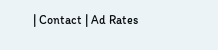| Contact | Ad Rates